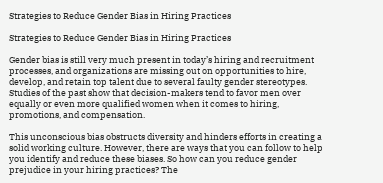Strategies to Reduce Gender Bias in Hiring Practices

Strategies to Reduce Gender Bias in Hiring Practices

Gender bias is still very much present in today’s hiring and recruitment processes, and organizations are missing out on opportunities to hire, develop, and retain top talent due to several faulty gender stereotypes. Studies of the past show that decision-makers tend to favor men over equally or even more qualified women when it comes to hiring, promotions, and compensation.

This unconscious bias obstructs diversity and hinders efforts in creating a solid working culture. However, there are ways that you can follow to help you identify and reduce these biases. So how can you reduce gender prejudice in your hiring practices? The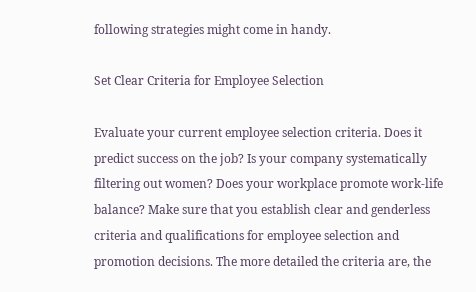following strategies might come in handy.

Set Clear Criteria for Employee Selection

Evaluate your current employee selection criteria. Does it predict success on the job? Is your company systematically filtering out women? Does your workplace promote work-life balance? Make sure that you establish clear and genderless criteria and qualifications for employee selection and promotion decisions. The more detailed the criteria are, the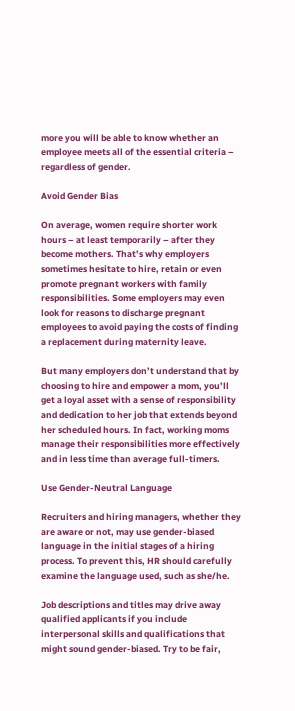more you will be able to know whether an employee meets all of the essential criteria – regardless of gender.

Avoid Gender Bias

On average, women require shorter work hours – at least temporarily – after they become mothers. That’s why employers sometimes hesitate to hire, retain or even promote pregnant workers with family responsibilities. Some employers may even look for reasons to discharge pregnant employees to avoid paying the costs of finding a replacement during maternity leave.

But many employers don’t understand that by choosing to hire and empower a mom, you’ll get a loyal asset with a sense of responsibility and dedication to her job that extends beyond her scheduled hours. In fact, working moms manage their responsibilities more effectively and in less time than average full-timers.

Use Gender-Neutral Language

Recruiters and hiring managers, whether they are aware or not, may use gender-biased language in the initial stages of a hiring process. To prevent this, HR should carefully examine the language used, such as she/he.

Job descriptions and titles may drive away qualified applicants if you include interpersonal skills and qualifications that might sound gender-biased. Try to be fair,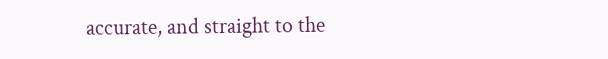accurate, and straight to the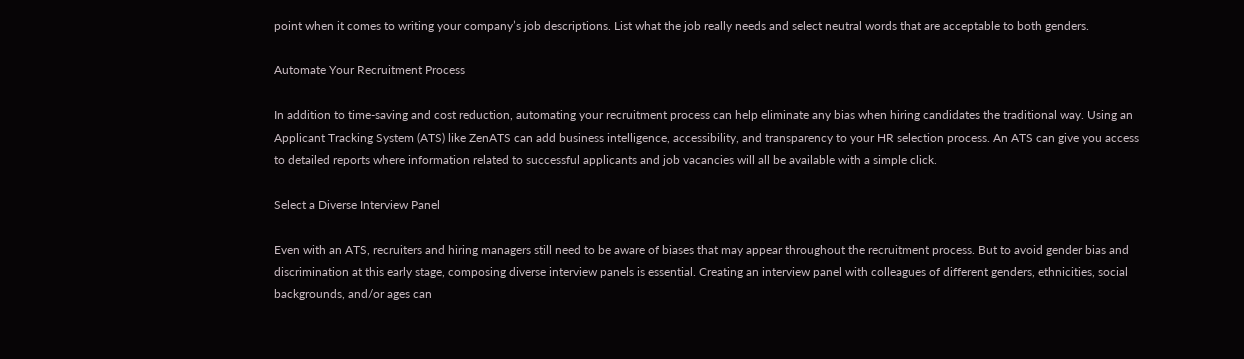point when it comes to writing your company’s job descriptions. List what the job really needs and select neutral words that are acceptable to both genders.

Automate Your Recruitment Process

In addition to time-saving and cost reduction, automating your recruitment process can help eliminate any bias when hiring candidates the traditional way. Using an Applicant Tracking System (ATS) like ZenATS can add business intelligence, accessibility, and transparency to your HR selection process. An ATS can give you access to detailed reports where information related to successful applicants and job vacancies will all be available with a simple click.

Select a Diverse Interview Panel

Even with an ATS, recruiters and hiring managers still need to be aware of biases that may appear throughout the recruitment process. But to avoid gender bias and discrimination at this early stage, composing diverse interview panels is essential. Creating an interview panel with colleagues of different genders, ethnicities, social backgrounds, and/or ages can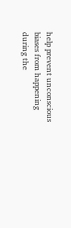help prevent unconscious biases from happening during the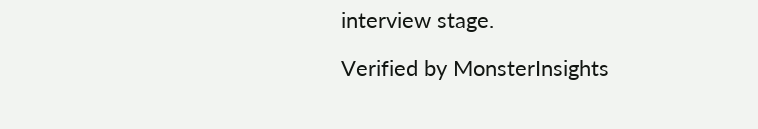interview stage.

Verified by MonsterInsights